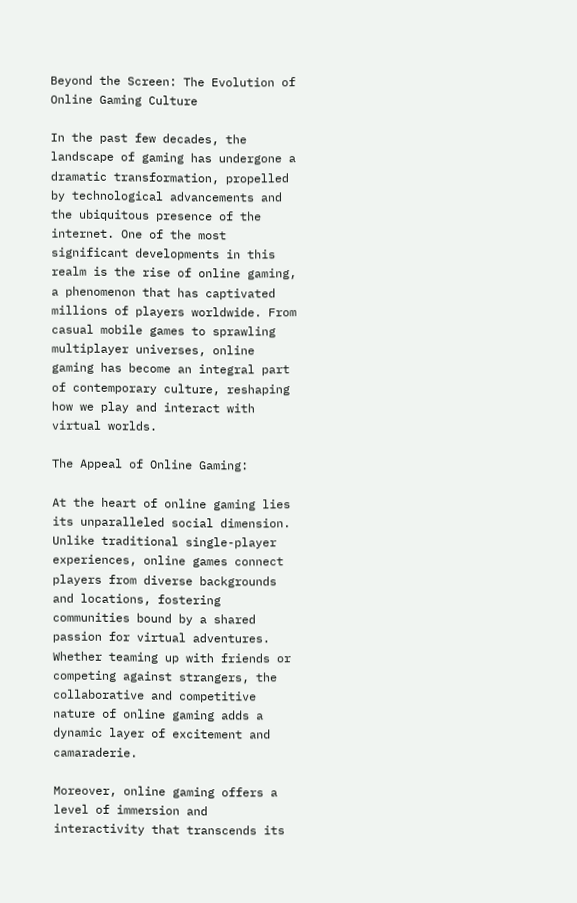Beyond the Screen: The Evolution of Online Gaming Culture

In the past few decades, the landscape of gaming has undergone a dramatic transformation, propelled by technological advancements and the ubiquitous presence of the internet. One of the most significant developments in this realm is the rise of online gaming, a phenomenon that has captivated millions of players worldwide. From casual mobile games to sprawling multiplayer universes, online gaming has become an integral part of contemporary culture, reshaping how we play and interact with virtual worlds.

The Appeal of Online Gaming:

At the heart of online gaming lies its unparalleled social dimension. Unlike traditional single-player experiences, online games connect players from diverse backgrounds and locations, fostering communities bound by a shared passion for virtual adventures. Whether teaming up with friends or competing against strangers, the collaborative and competitive nature of online gaming adds a dynamic layer of excitement and camaraderie.

Moreover, online gaming offers a level of immersion and interactivity that transcends its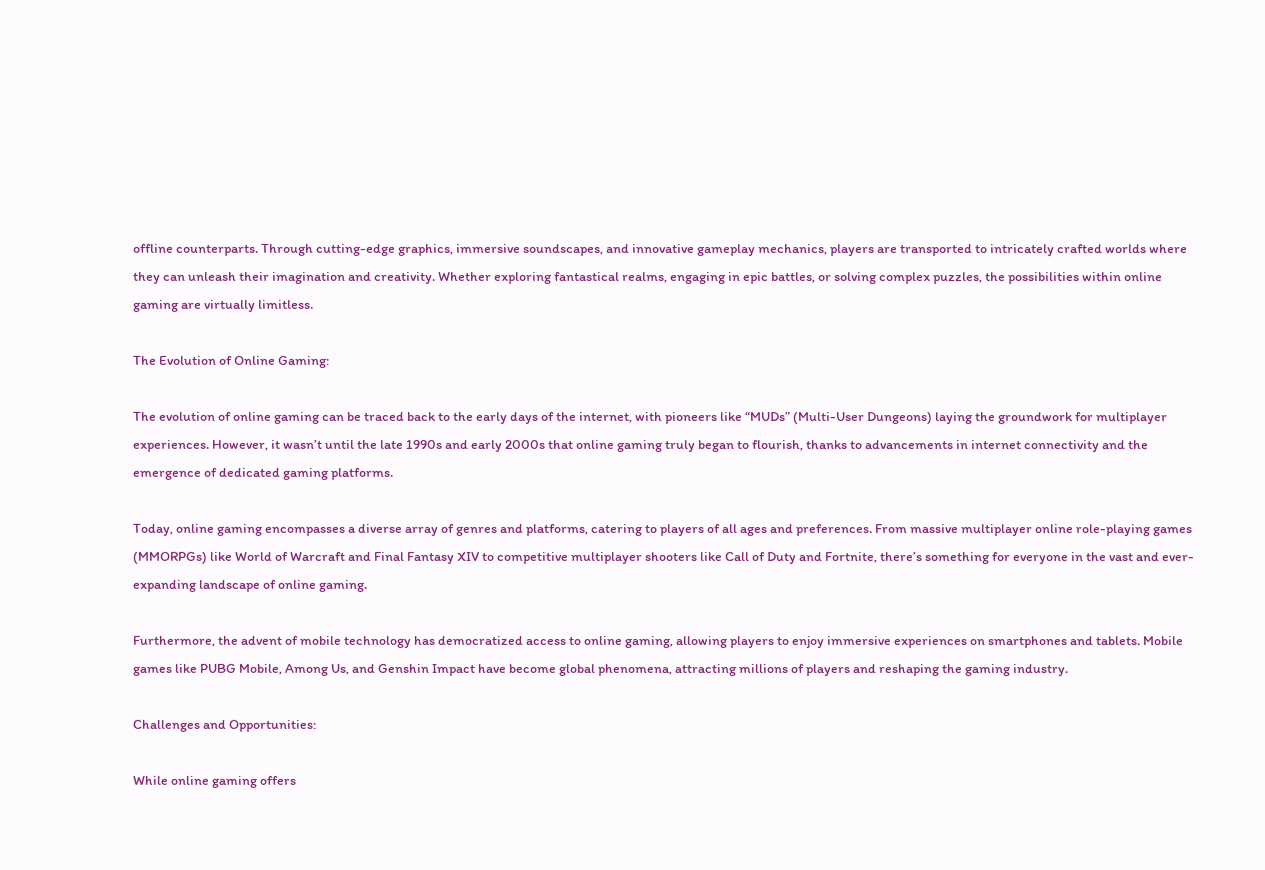offline counterparts. Through cutting-edge graphics, immersive soundscapes, and innovative gameplay mechanics, players are transported to intricately crafted worlds where they can unleash their imagination and creativity. Whether exploring fantastical realms, engaging in epic battles, or solving complex puzzles, the possibilities within online gaming are virtually limitless.

The Evolution of Online Gaming:

The evolution of online gaming can be traced back to the early days of the internet, with pioneers like “MUDs” (Multi-User Dungeons) laying the groundwork for multiplayer experiences. However, it wasn’t until the late 1990s and early 2000s that online gaming truly began to flourish, thanks to advancements in internet connectivity and the emergence of dedicated gaming platforms.

Today, online gaming encompasses a diverse array of genres and platforms, catering to players of all ages and preferences. From massive multiplayer online role-playing games (MMORPGs) like World of Warcraft and Final Fantasy XIV to competitive multiplayer shooters like Call of Duty and Fortnite, there’s something for everyone in the vast and ever-expanding landscape of online gaming.

Furthermore, the advent of mobile technology has democratized access to online gaming, allowing players to enjoy immersive experiences on smartphones and tablets. Mobile games like PUBG Mobile, Among Us, and Genshin Impact have become global phenomena, attracting millions of players and reshaping the gaming industry.

Challenges and Opportunities:

While online gaming offers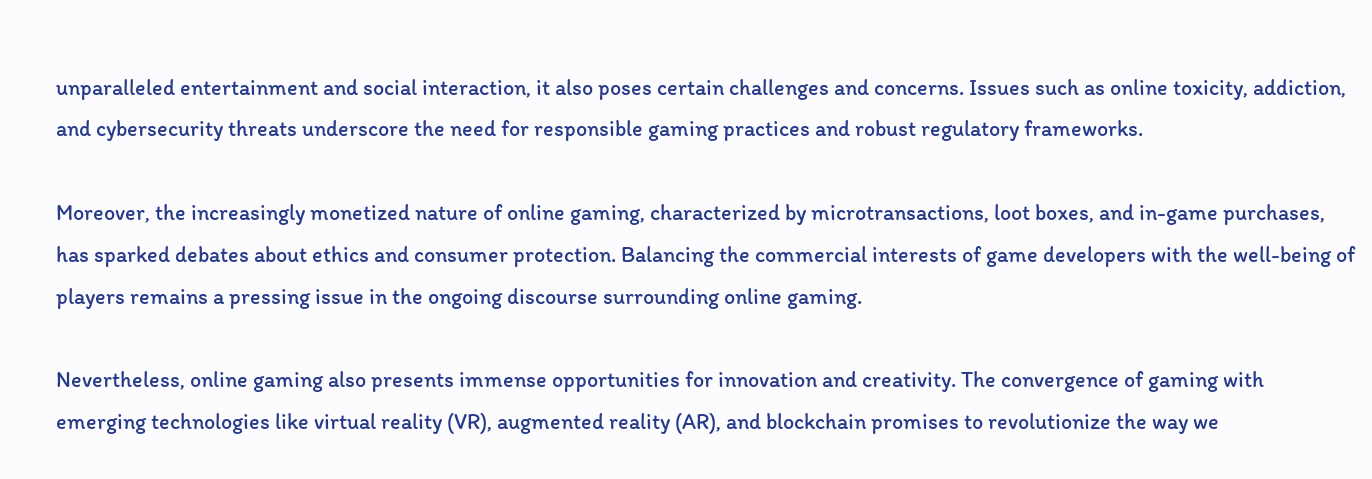unparalleled entertainment and social interaction, it also poses certain challenges and concerns. Issues such as online toxicity, addiction, and cybersecurity threats underscore the need for responsible gaming practices and robust regulatory frameworks.

Moreover, the increasingly monetized nature of online gaming, characterized by microtransactions, loot boxes, and in-game purchases, has sparked debates about ethics and consumer protection. Balancing the commercial interests of game developers with the well-being of players remains a pressing issue in the ongoing discourse surrounding online gaming.

Nevertheless, online gaming also presents immense opportunities for innovation and creativity. The convergence of gaming with emerging technologies like virtual reality (VR), augmented reality (AR), and blockchain promises to revolutionize the way we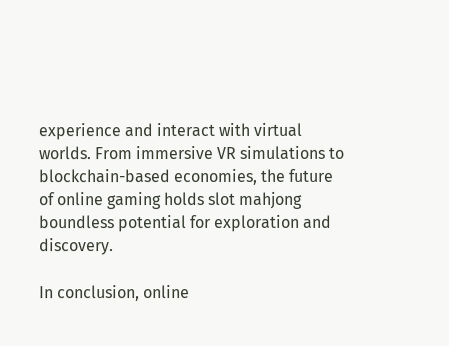experience and interact with virtual worlds. From immersive VR simulations to blockchain-based economies, the future of online gaming holds slot mahjong boundless potential for exploration and discovery.

In conclusion, online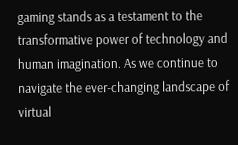gaming stands as a testament to the transformative power of technology and human imagination. As we continue to navigate the ever-changing landscape of virtual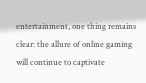entertainment, one thing remains clear: the allure of online gaming will continue to captivate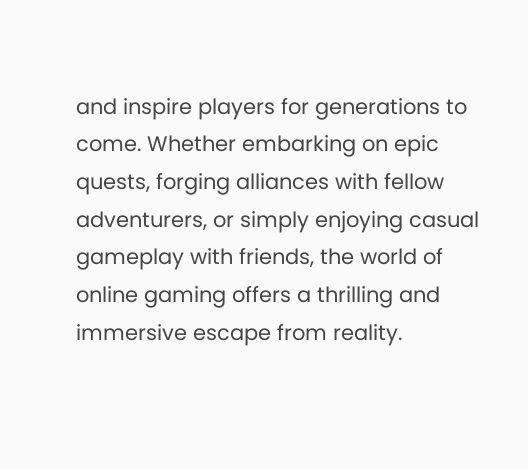and inspire players for generations to come. Whether embarking on epic quests, forging alliances with fellow adventurers, or simply enjoying casual gameplay with friends, the world of online gaming offers a thrilling and immersive escape from reality.